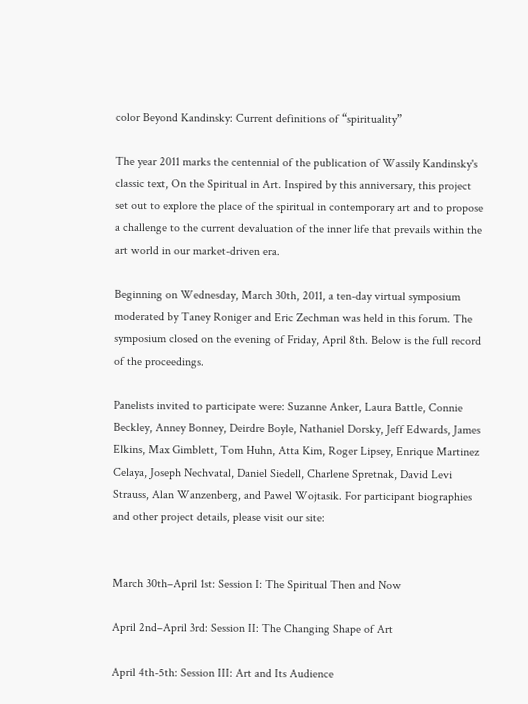color Beyond Kandinsky: Current definitions of “spirituality”

The year 2011 marks the centennial of the publication of Wassily Kandinsky's classic text, On the Spiritual in Art. Inspired by this anniversary, this project set out to explore the place of the spiritual in contemporary art and to propose a challenge to the current devaluation of the inner life that prevails within the art world in our market-driven era.

Beginning on Wednesday, March 30th, 2011, a ten-day virtual symposium moderated by Taney Roniger and Eric Zechman was held in this forum. The symposium closed on the evening of Friday, April 8th. Below is the full record of the proceedings.

Panelists invited to participate were: Suzanne Anker, Laura Battle, Connie Beckley, Anney Bonney, Deirdre Boyle, Nathaniel Dorsky, Jeff Edwards, James Elkins, Max Gimblett, Tom Huhn, Atta Kim, Roger Lipsey, Enrique Martinez Celaya, Joseph Nechvatal, Daniel Siedell, Charlene Spretnak, David Levi Strauss, Alan Wanzenberg, and Pawel Wojtasik. For participant biographies and other project details, please visit our site:


March 30th–April 1st: Session I: The Spiritual Then and Now

April 2nd–April 3rd: Session II: The Changing Shape of Art

April 4th-5th: Session III: Art and Its Audience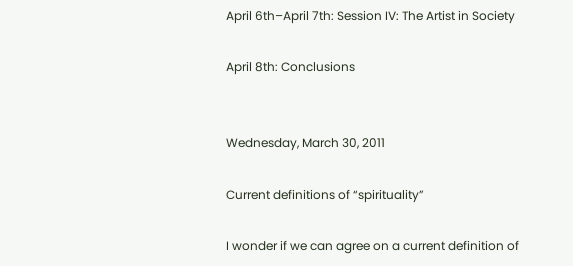April 6th–April 7th: Session IV: The Artist in Society

April 8th: Conclusions


Wednesday, March 30, 2011

Current definitions of “spirituality”

I wonder if we can agree on a current definition of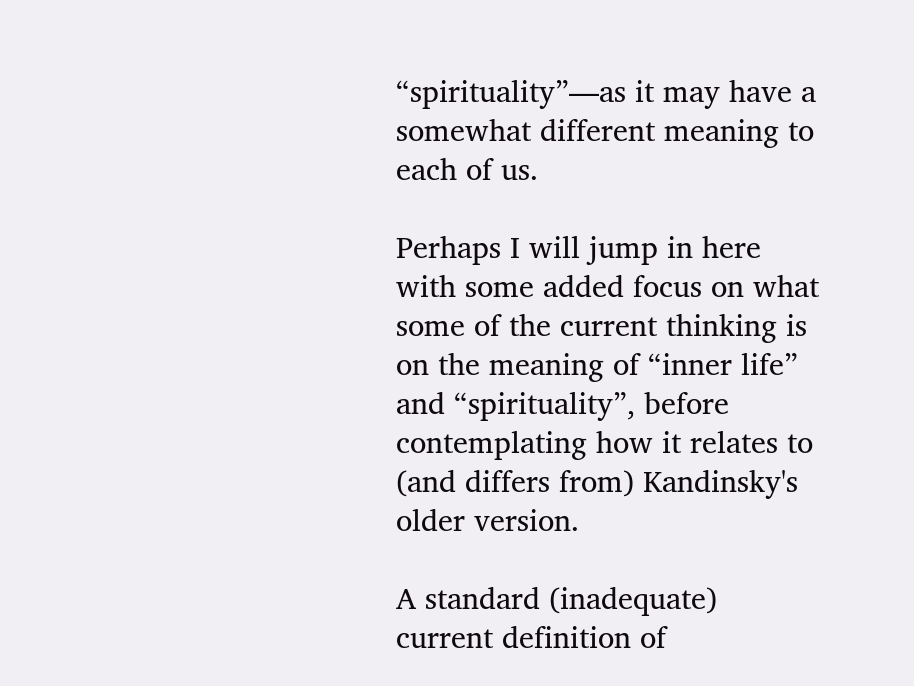“spirituality”—as it may have a somewhat different meaning to each of us.

Perhaps I will jump in here with some added focus on what some of the current thinking is on the meaning of “inner life” and “spirituality”, before contemplating how it relates to (and differs from) Kandinsky's older version.

A standard (inadequate) current definition of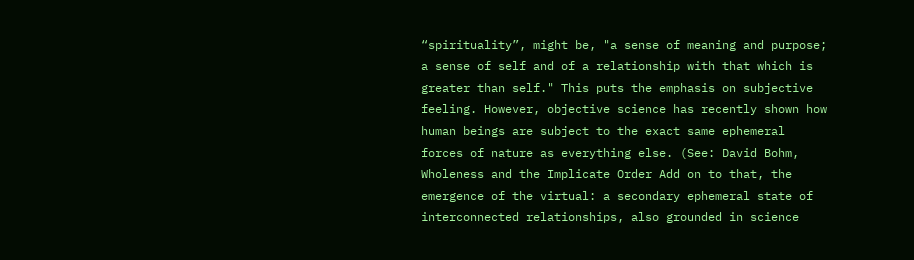“spirituality”, might be, "a sense of meaning and purpose; a sense of self and of a relationship with that which is greater than self." This puts the emphasis on subjective feeling. However, objective science has recently shown how human beings are subject to the exact same ephemeral forces of nature as everything else. (See: David Bohm, Wholeness and the Implicate Order Add on to that, the emergence of the virtual: a secondary ephemeral state of interconnected relationships, also grounded in science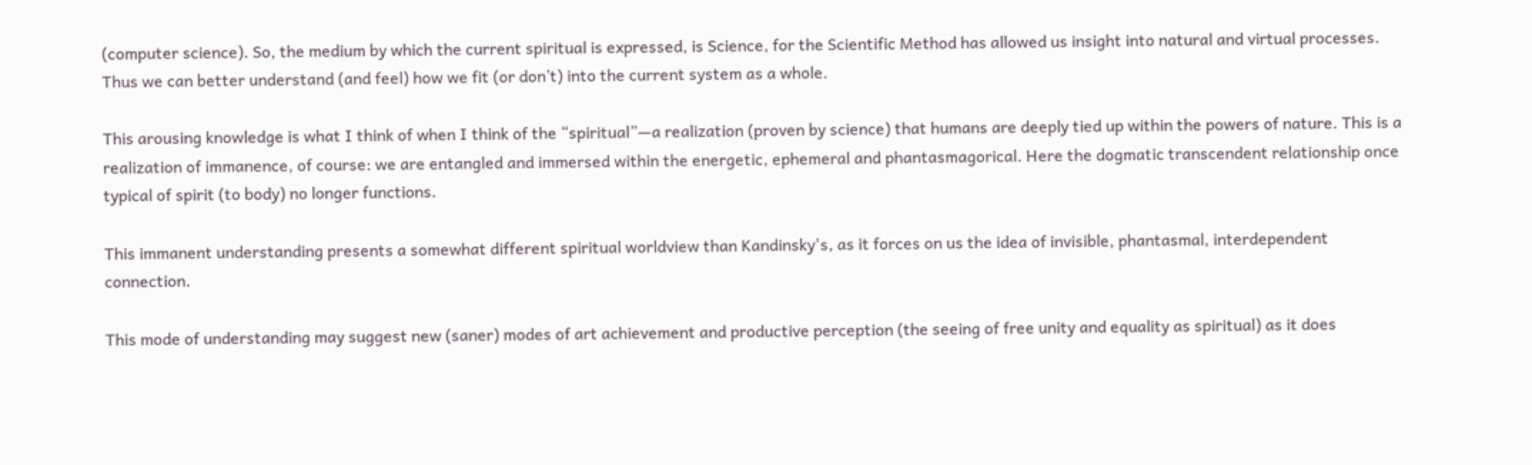(computer science). So, the medium by which the current spiritual is expressed, is Science, for the Scientific Method has allowed us insight into natural and virtual processes. Thus we can better understand (and feel) how we fit (or don’t) into the current system as a whole.

This arousing knowledge is what I think of when I think of the “spiritual”—a realization (proven by science) that humans are deeply tied up within the powers of nature. This is a realization of immanence, of course: we are entangled and immersed within the energetic, ephemeral and phantasmagorical. Here the dogmatic transcendent relationship once typical of spirit (to body) no longer functions.

This immanent understanding presents a somewhat different spiritual worldview than Kandinsky's, as it forces on us the idea of invisible, phantasmal, interdependent connection.

This mode of understanding may suggest new (saner) modes of art achievement and productive perception (the seeing of free unity and equality as spiritual) as it does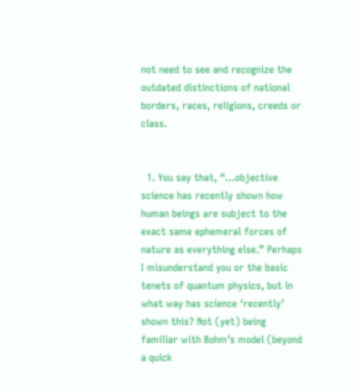not need to see and recognize the outdated distinctions of national borders, races, religions, creeds or class.


  1. You say that, “…objective science has recently shown how human beings are subject to the exact same ephemeral forces of nature as everything else.” Perhaps I misunderstand you or the basic tenets of quantum physics, but in what way has science ‘recently’ shown this? Not (yet) being familiar with Bohm’s model (beyond a quick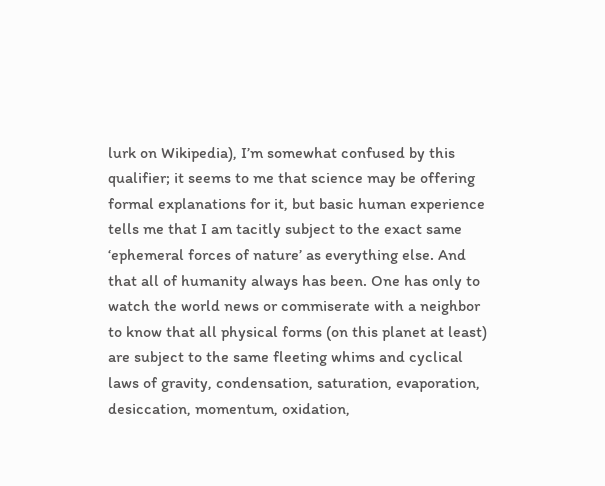lurk on Wikipedia), I’m somewhat confused by this qualifier; it seems to me that science may be offering formal explanations for it, but basic human experience tells me that I am tacitly subject to the exact same ‘ephemeral forces of nature’ as everything else. And that all of humanity always has been. One has only to watch the world news or commiserate with a neighbor to know that all physical forms (on this planet at least) are subject to the same fleeting whims and cyclical laws of gravity, condensation, saturation, evaporation, desiccation, momentum, oxidation,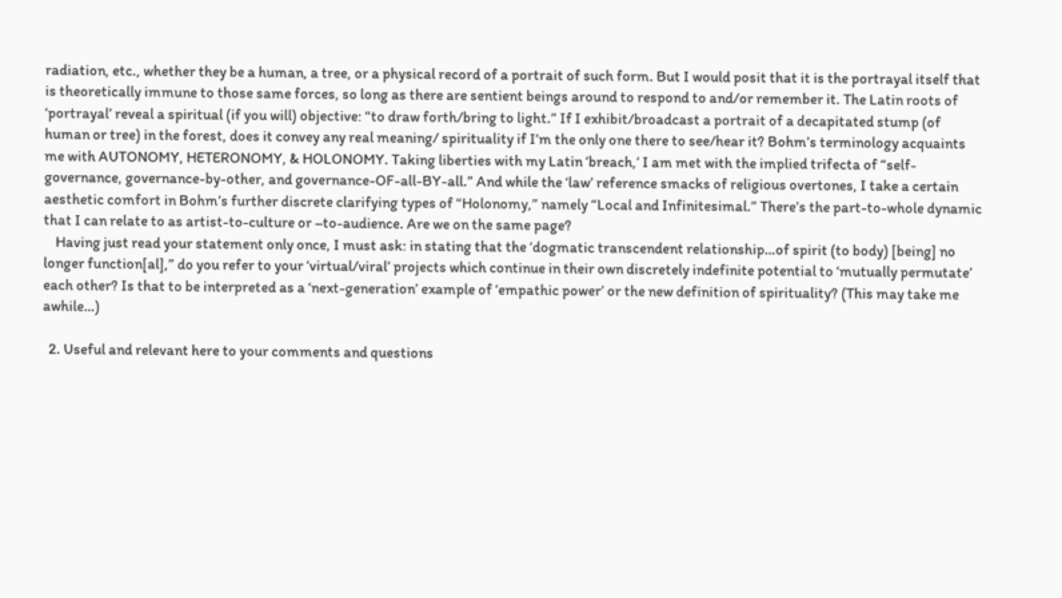radiation, etc., whether they be a human, a tree, or a physical record of a portrait of such form. But I would posit that it is the portrayal itself that is theoretically immune to those same forces, so long as there are sentient beings around to respond to and/or remember it. The Latin roots of ‘portrayal’ reveal a spiritual (if you will) objective: “to draw forth/bring to light.” If I exhibit/broadcast a portrait of a decapitated stump (of human or tree) in the forest, does it convey any real meaning/ spirituality if I’m the only one there to see/hear it? Bohm’s terminology acquaints me with AUTONOMY, HETERONOMY, & HOLONOMY. Taking liberties with my Latin ‘breach,’ I am met with the implied trifecta of “self-governance, governance-by-other, and governance-OF-all-BY-all.” And while the ‘law’ reference smacks of religious overtones, I take a certain aesthetic comfort in Bohm’s further discrete clarifying types of “Holonomy,” namely “Local and Infinitesimal.” There’s the part-to-whole dynamic that I can relate to as artist-to-culture or –to-audience. Are we on the same page?
    Having just read your statement only once, I must ask: in stating that the ‘dogmatic transcendent relationship…of spirit (to body) [being] no longer function[al],” do you refer to your ‘virtual/viral’ projects which continue in their own discretely indefinite potential to ‘mutually permutate’ each other? Is that to be interpreted as a ‘next-generation’ example of ‘empathic power’ or the new definition of spirituality? (This may take me awhile…)

  2. Useful and relevant here to your comments and questions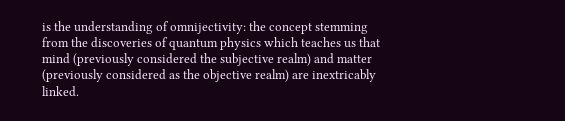is the understanding of omnijectivity: the concept stemming from the discoveries of quantum physics which teaches us that mind (previously considered the subjective realm) and matter (previously considered as the objective realm) are inextricably linked.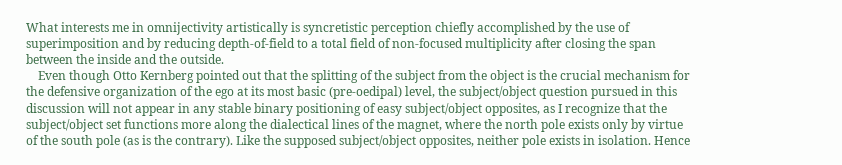What interests me in omnijectivity artistically is syncretistic perception chiefly accomplished by the use of superimposition and by reducing depth-of-field to a total field of non-focused multiplicity after closing the span between the inside and the outside.
    Even though Otto Kernberg pointed out that the splitting of the subject from the object is the crucial mechanism for the defensive organization of the ego at its most basic (pre-oedipal) level, the subject/object question pursued in this discussion will not appear in any stable binary positioning of easy subject/object opposites, as I recognize that the subject/object set functions more along the dialectical lines of the magnet, where the north pole exists only by virtue of the south pole (as is the contrary). Like the supposed subject/object opposites, neither pole exists in isolation. Hence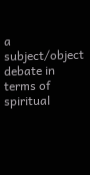a subject/object debate in terms of spiritual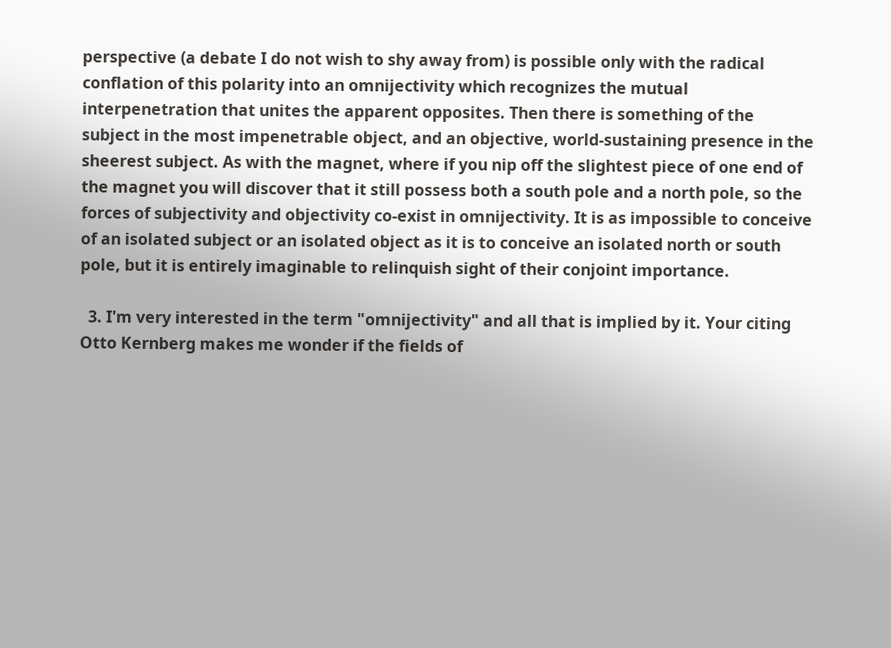perspective (a debate I do not wish to shy away from) is possible only with the radical conflation of this polarity into an omnijectivity which recognizes the mutual interpenetration that unites the apparent opposites. Then there is something of the subject in the most impenetrable object, and an objective, world-sustaining presence in the sheerest subject. As with the magnet, where if you nip off the slightest piece of one end of the magnet you will discover that it still possess both a south pole and a north pole, so the forces of subjectivity and objectivity co-exist in omnijectivity. It is as impossible to conceive of an isolated subject or an isolated object as it is to conceive an isolated north or south pole, but it is entirely imaginable to relinquish sight of their conjoint importance.

  3. I'm very interested in the term "omnijectivity" and all that is implied by it. Your citing Otto Kernberg makes me wonder if the fields of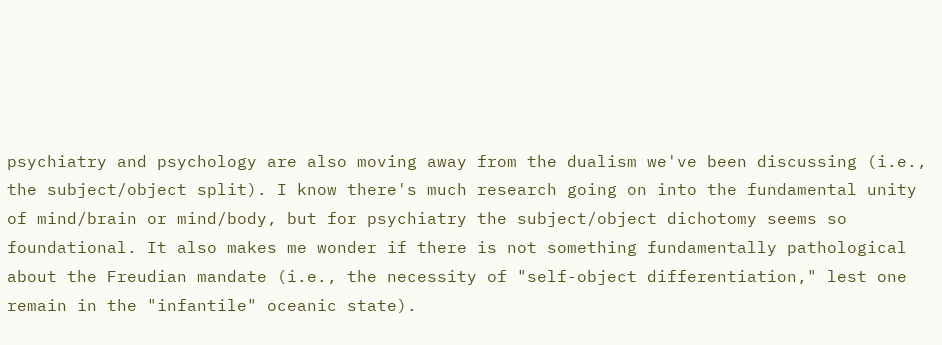psychiatry and psychology are also moving away from the dualism we've been discussing (i.e., the subject/object split). I know there's much research going on into the fundamental unity of mind/brain or mind/body, but for psychiatry the subject/object dichotomy seems so foundational. It also makes me wonder if there is not something fundamentally pathological about the Freudian mandate (i.e., the necessity of "self-object differentiation," lest one remain in the "infantile" oceanic state).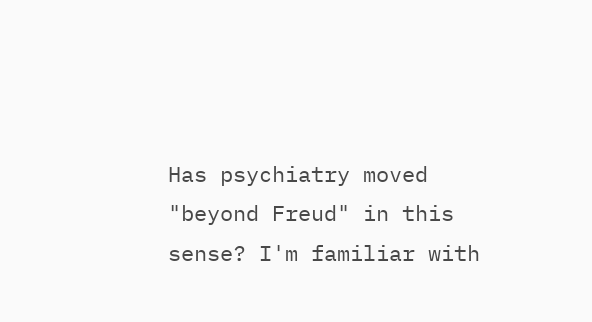Has psychiatry moved "beyond Freud" in this sense? I'm familiar with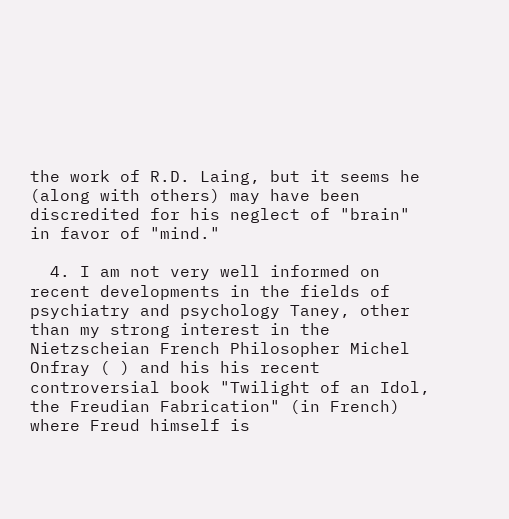the work of R.D. Laing, but it seems he (along with others) may have been discredited for his neglect of "brain" in favor of "mind."

  4. I am not very well informed on recent developments in the fields of psychiatry and psychology Taney, other than my strong interest in the Nietzscheian French Philosopher Michel Onfray ( ) and his his recent controversial book "Twilight of an Idol, the Freudian Fabrication" (in French) where Freud himself is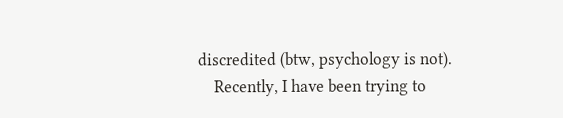discredited (btw, psychology is not).
    Recently, I have been trying to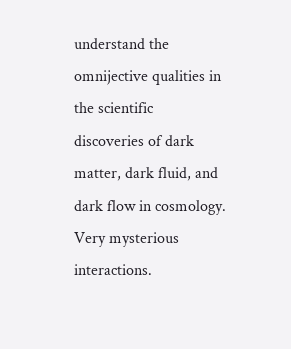understand the omnijective qualities in the scientific discoveries of dark matter, dark fluid, and dark flow in cosmology. Very mysterious interactions.